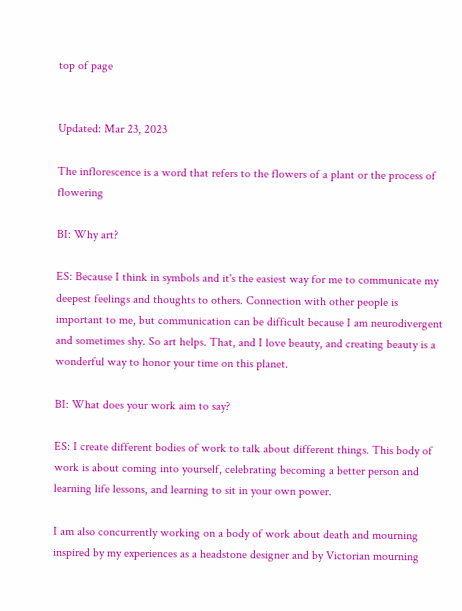top of page


Updated: Mar 23, 2023

The inflorescence is a word that refers to the flowers of a plant or the process of flowering

BI: Why art?

ES: Because I think in symbols and it's the easiest way for me to communicate my deepest feelings and thoughts to others. Connection with other people is important to me, but communication can be difficult because I am neurodivergent and sometimes shy. So art helps. That, and I love beauty, and creating beauty is a wonderful way to honor your time on this planet.

BI: What does your work aim to say?

ES: I create different bodies of work to talk about different things. This body of work is about coming into yourself, celebrating becoming a better person and learning life lessons, and learning to sit in your own power.

I am also concurrently working on a body of work about death and mourning inspired by my experiences as a headstone designer and by Victorian mourning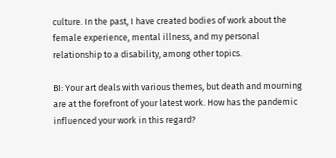culture. In the past, I have created bodies of work about the female experience, mental illness, and my personal relationship to a disability, among other topics.

BI: Your art deals with various themes, but death and mourning are at the forefront of your latest work. How has the pandemic influenced your work in this regard?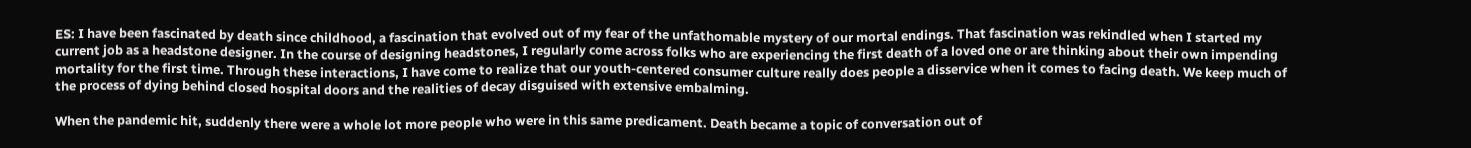ES: I have been fascinated by death since childhood, a fascination that evolved out of my fear of the unfathomable mystery of our mortal endings. That fascination was rekindled when I started my current job as a headstone designer. In the course of designing headstones, I regularly come across folks who are experiencing the first death of a loved one or are thinking about their own impending mortality for the first time. Through these interactions, I have come to realize that our youth-centered consumer culture really does people a disservice when it comes to facing death. We keep much of the process of dying behind closed hospital doors and the realities of decay disguised with extensive embalming.

When the pandemic hit, suddenly there were a whole lot more people who were in this same predicament. Death became a topic of conversation out of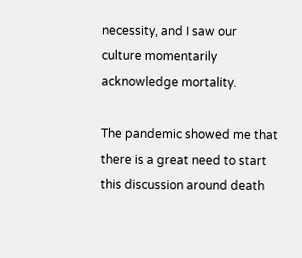necessity, and I saw our culture momentarily acknowledge mortality.

The pandemic showed me that there is a great need to start this discussion around death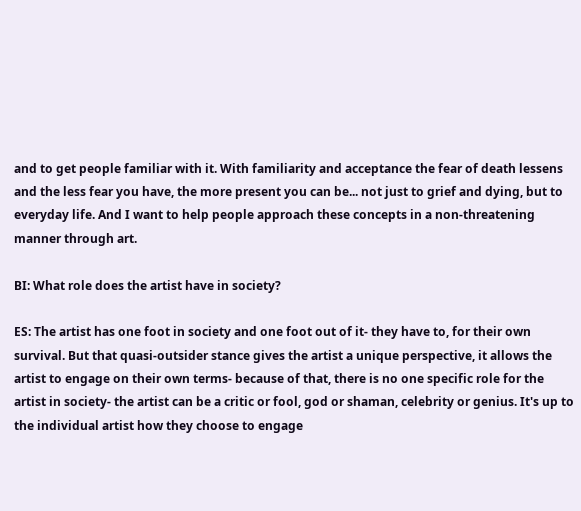and to get people familiar with it. With familiarity and acceptance the fear of death lessens and the less fear you have, the more present you can be... not just to grief and dying, but to everyday life. And I want to help people approach these concepts in a non-threatening manner through art.

BI: What role does the artist have in society?

ES: The artist has one foot in society and one foot out of it- they have to, for their own survival. But that quasi-outsider stance gives the artist a unique perspective, it allows the artist to engage on their own terms- because of that, there is no one specific role for the artist in society- the artist can be a critic or fool, god or shaman, celebrity or genius. It's up to the individual artist how they choose to engage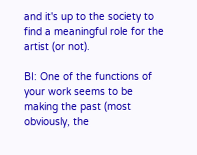and it's up to the society to find a meaningful role for the artist (or not).

BI: One of the functions of your work seems to be making the past (most obviously, the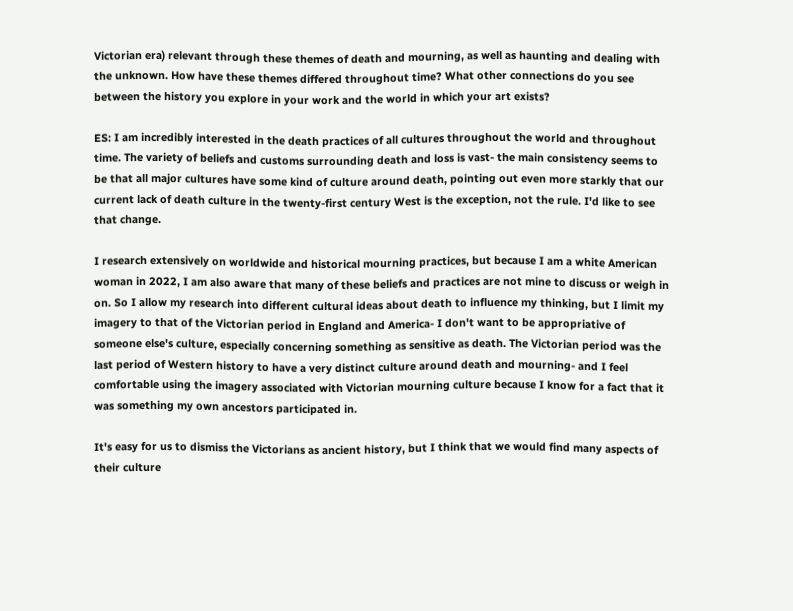Victorian era) relevant through these themes of death and mourning, as well as haunting and dealing with the unknown. How have these themes differed throughout time? What other connections do you see between the history you explore in your work and the world in which your art exists?

ES: I am incredibly interested in the death practices of all cultures throughout the world and throughout time. The variety of beliefs and customs surrounding death and loss is vast- the main consistency seems to be that all major cultures have some kind of culture around death, pointing out even more starkly that our current lack of death culture in the twenty-first century West is the exception, not the rule. I'd like to see that change.

I research extensively on worldwide and historical mourning practices, but because I am a white American woman in 2022, I am also aware that many of these beliefs and practices are not mine to discuss or weigh in on. So I allow my research into different cultural ideas about death to influence my thinking, but I limit my imagery to that of the Victorian period in England and America- I don't want to be appropriative of someone else's culture, especially concerning something as sensitive as death. The Victorian period was the last period of Western history to have a very distinct culture around death and mourning- and I feel comfortable using the imagery associated with Victorian mourning culture because I know for a fact that it was something my own ancestors participated in.

It's easy for us to dismiss the Victorians as ancient history, but I think that we would find many aspects of their culture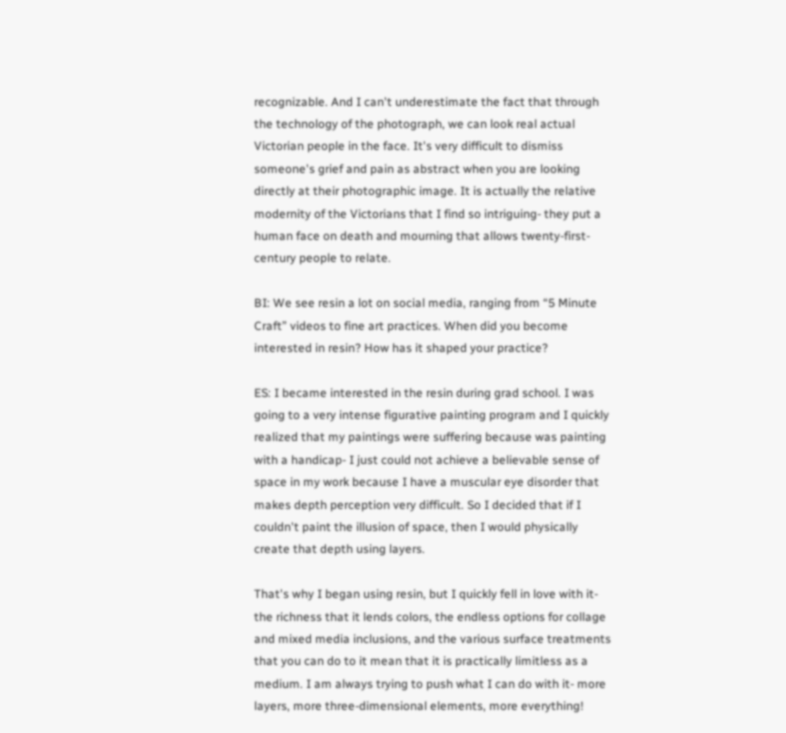recognizable. And I can't underestimate the fact that through the technology of the photograph, we can look real actual Victorian people in the face. It's very difficult to dismiss someone's grief and pain as abstract when you are looking directly at their photographic image. It is actually the relative modernity of the Victorians that I find so intriguing- they put a human face on death and mourning that allows twenty-first-century people to relate.

BI: We see resin a lot on social media, ranging from “5 Minute Craft” videos to fine art practices. When did you become interested in resin? How has it shaped your practice?

ES: I became interested in the resin during grad school. I was going to a very intense figurative painting program and I quickly realized that my paintings were suffering because was painting with a handicap- I just could not achieve a believable sense of space in my work because I have a muscular eye disorder that makes depth perception very difficult. So I decided that if I couldn't paint the illusion of space, then I would physically create that depth using layers.

That's why I began using resin, but I quickly fell in love with it- the richness that it lends colors, the endless options for collage and mixed media inclusions, and the various surface treatments that you can do to it mean that it is practically limitless as a medium. I am always trying to push what I can do with it- more layers, more three-dimensional elements, more everything!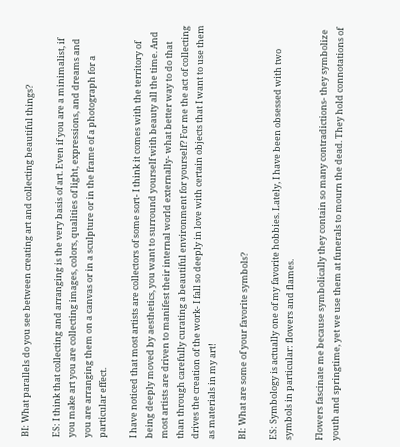BI: What parallels do you see between creating art and collecting beautiful things?

ES: I think that collecting and arranging is the very basis of art. Even if you are a minimalist, if you make art you are collecting images, colors, qualities of light, expressions, and dreams and you are arranging them on a canvas or in a sculpture or in the frame of a photograph for a particular effect.

I have noticed that most artists are collectors of some sort- I think it comes with the territory of being deeply moved by aesthetics, you want to surround yourself with beauty all the time. And most artists are driven to manifest their internal world externally- what better way to do that than through carefully curating a beautiful environment for yourself? For me the act of collecting drives the creation of the work- I fall so deeply in love with certain objects that I want to use them as materials in my art!

BI: What are some of your favorite symbols?

ES: Symbology is actually one of my favorite hobbies. Lately, I have been obsessed with two symbols in particular: flowers and flames.

Flowers fascinate me because symbolically they contain so many contradictions- they symbolize youth and springtime, yet we use them at funerals to mourn the dead. They hold connotations of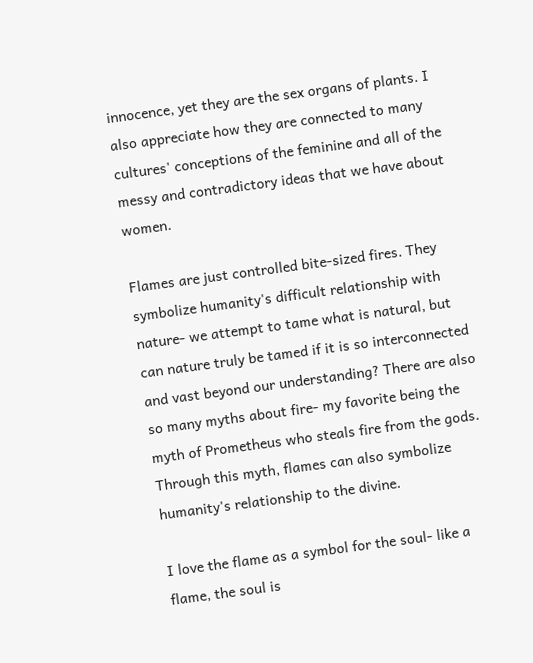innocence, yet they are the sex organs of plants. I also appreciate how they are connected to many cultures' conceptions of the feminine and all of the messy and contradictory ideas that we have about women.

Flames are just controlled bite-sized fires. They symbolize humanity's difficult relationship with nature- we attempt to tame what is natural, but can nature truly be tamed if it is so interconnected and vast beyond our understanding? There are also so many myths about fire- my favorite being the myth of Prometheus who steals fire from the gods. Through this myth, flames can also symbolize humanity's relationship to the divine.

I love the flame as a symbol for the soul- like a flame, the soul is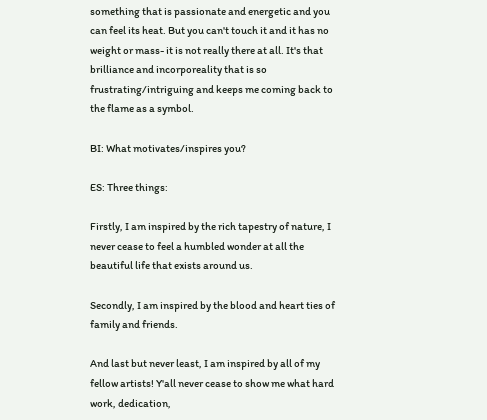something that is passionate and energetic and you can feel its heat. But you can't touch it and it has no weight or mass- it is not really there at all. It's that brilliance and incorporeality that is so frustrating/intriguing and keeps me coming back to the flame as a symbol.

BI: What motivates/inspires you?

ES: Three things:

Firstly, I am inspired by the rich tapestry of nature, I never cease to feel a humbled wonder at all the beautiful life that exists around us.

Secondly, I am inspired by the blood and heart ties of family and friends.

And last but never least, I am inspired by all of my fellow artists! Y'all never cease to show me what hard work, dedication,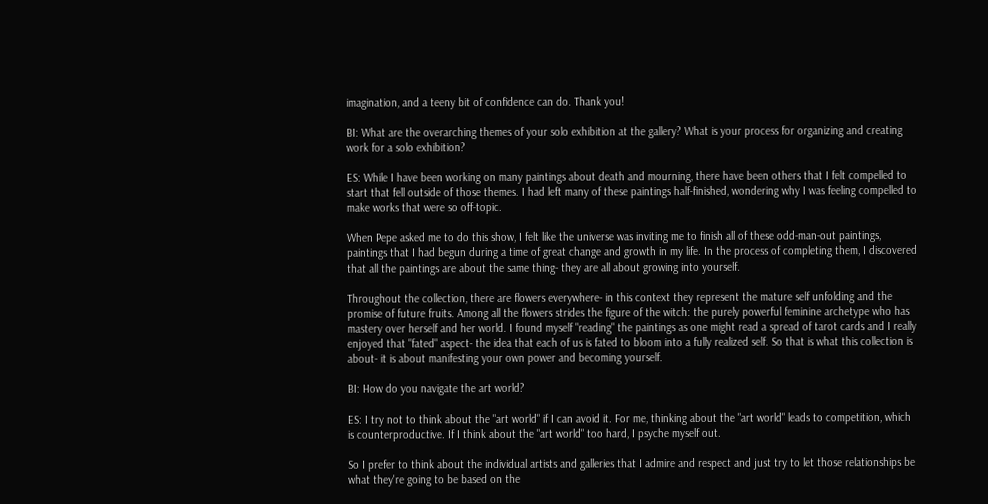imagination, and a teeny bit of confidence can do. Thank you!

BI: What are the overarching themes of your solo exhibition at the gallery? What is your process for organizing and creating work for a solo exhibition?

ES: While I have been working on many paintings about death and mourning, there have been others that I felt compelled to start that fell outside of those themes. I had left many of these paintings half-finished, wondering why I was feeling compelled to make works that were so off-topic.

When Pepe asked me to do this show, I felt like the universe was inviting me to finish all of these odd-man-out paintings, paintings that I had begun during a time of great change and growth in my life. In the process of completing them, I discovered that all the paintings are about the same thing- they are all about growing into yourself.

Throughout the collection, there are flowers everywhere- in this context they represent the mature self unfolding and the promise of future fruits. Among all the flowers strides the figure of the witch: the purely powerful feminine archetype who has mastery over herself and her world. I found myself "reading" the paintings as one might read a spread of tarot cards and I really enjoyed that "fated" aspect- the idea that each of us is fated to bloom into a fully realized self. So that is what this collection is about- it is about manifesting your own power and becoming yourself.

BI: How do you navigate the art world?

ES: I try not to think about the "art world" if I can avoid it. For me, thinking about the "art world" leads to competition, which is counterproductive. If I think about the "art world" too hard, I psyche myself out.

So I prefer to think about the individual artists and galleries that I admire and respect and just try to let those relationships be what they're going to be based on the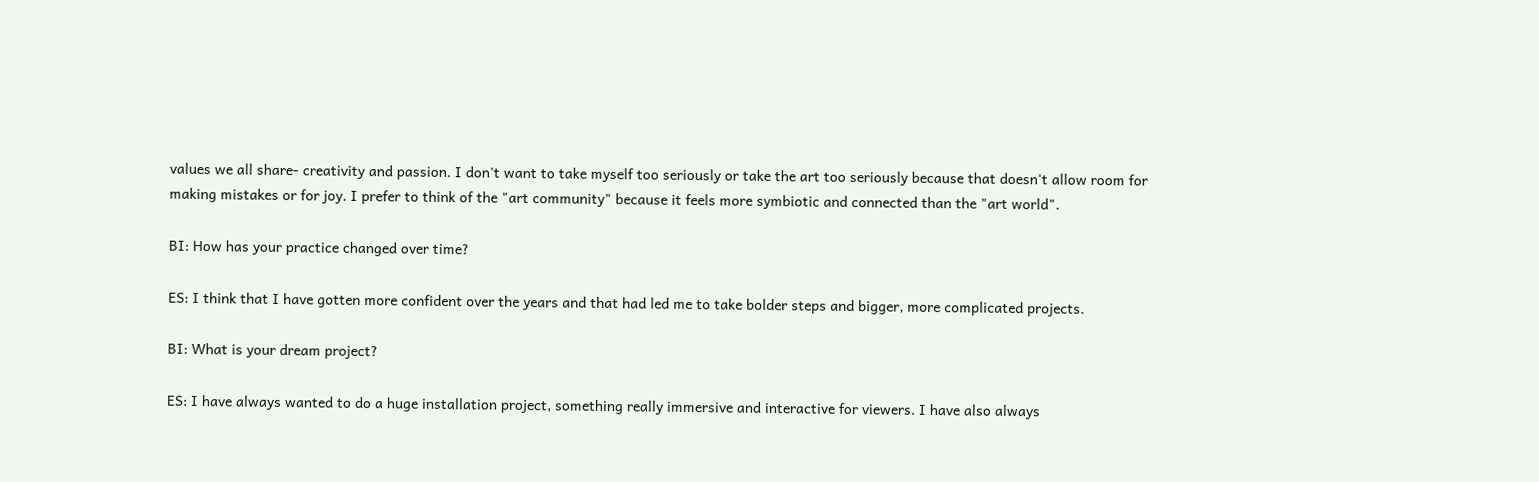values we all share- creativity and passion. I don't want to take myself too seriously or take the art too seriously because that doesn't allow room for making mistakes or for joy. I prefer to think of the "art community" because it feels more symbiotic and connected than the "art world".

BI: How has your practice changed over time?

ES: I think that I have gotten more confident over the years and that had led me to take bolder steps and bigger, more complicated projects.

BI: What is your dream project?

ES: I have always wanted to do a huge installation project, something really immersive and interactive for viewers. I have also always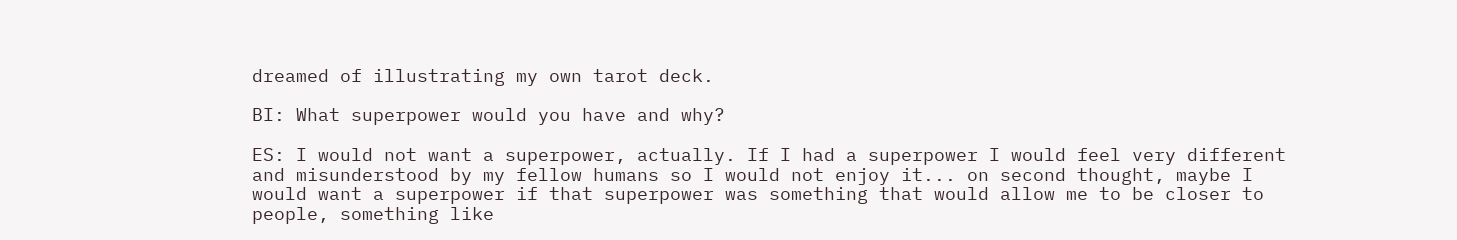dreamed of illustrating my own tarot deck.

BI: What superpower would you have and why?

ES: I would not want a superpower, actually. If I had a superpower I would feel very different and misunderstood by my fellow humans so I would not enjoy it... on second thought, maybe I would want a superpower if that superpower was something that would allow me to be closer to people, something like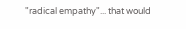"radical empathy"... that would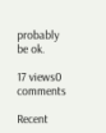probably be ok.

17 views0 comments

Recent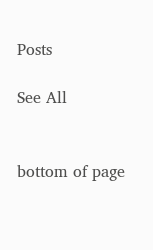Posts

See All


bottom of page